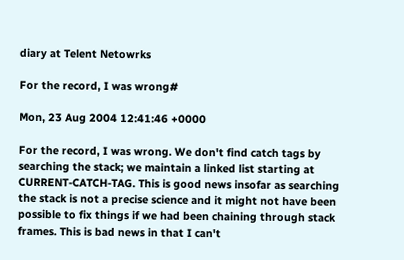diary at Telent Netowrks

For the record, I was wrong#

Mon, 23 Aug 2004 12:41:46 +0000

For the record, I was wrong. We don't find catch tags by searching the stack; we maintain a linked list starting at CURRENT-CATCH-TAG. This is good news insofar as searching the stack is not a precise science and it might not have been possible to fix things if we had been chaining through stack frames. This is bad news in that I can't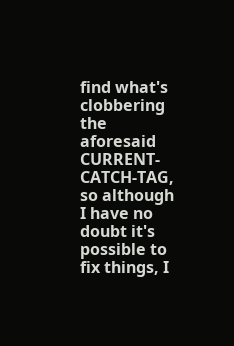find what's clobbering the aforesaid CURRENT-CATCH-TAG, so although I have no doubt it's possible to fix things, I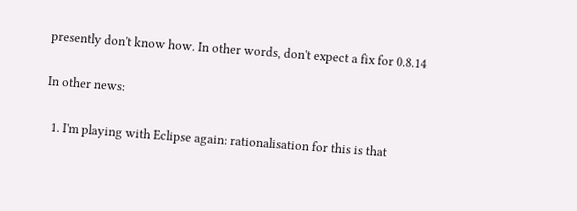presently don't know how. In other words, don't expect a fix for 0.8.14

In other news:

  1. I'm playing with Eclipse again: rationalisation for this is that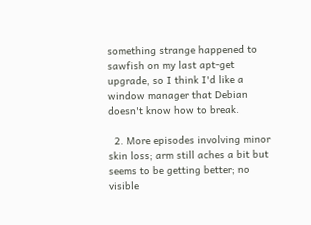something strange happened to sawfish on my last apt-get upgrade, so I think I'd like a window manager that Debian doesn't know how to break.

  2. More episodes involving minor skin loss; arm still aches a bit but seems to be getting better; no visible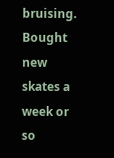bruising. Bought new skates a week or so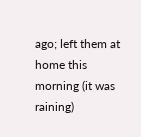ago; left them at home this morning (it was raining)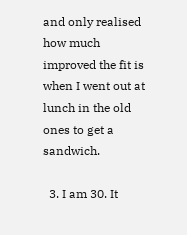and only realised how much improved the fit is when I went out at lunch in the old ones to get a sandwich.

  3. I am 30. It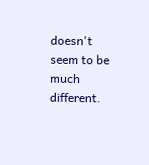doesn't seem to be much different.